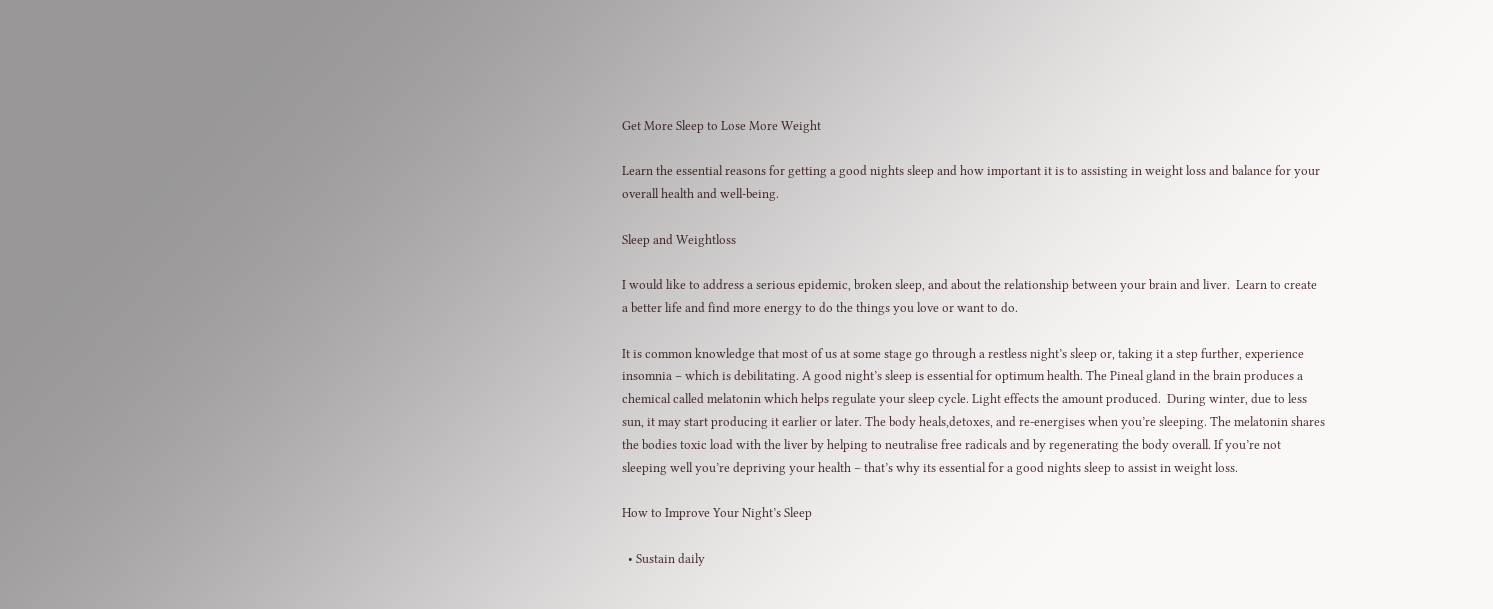Get More Sleep to Lose More Weight

Learn the essential reasons for getting a good nights sleep and how important it is to assisting in weight loss and balance for your overall health and well-being.

Sleep and Weightloss

I would like to address a serious epidemic, broken sleep, and about the relationship between your brain and liver.  Learn to create a better life and find more energy to do the things you love or want to do.

It is common knowledge that most of us at some stage go through a restless night’s sleep or, taking it a step further, experience insomnia – which is debilitating. A good night’s sleep is essential for optimum health. The Pineal gland in the brain produces a chemical called melatonin which helps regulate your sleep cycle. Light effects the amount produced.  During winter, due to less sun, it may start producing it earlier or later. The body heals,detoxes, and re-energises when you’re sleeping. The melatonin shares the bodies toxic load with the liver by helping to neutralise free radicals and by regenerating the body overall. If you’re not sleeping well you’re depriving your health – that’s why its essential for a good nights sleep to assist in weight loss.

How to Improve Your Night’s Sleep

  • Sustain daily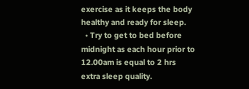exercise as it keeps the body healthy and ready for sleep.
  • Try to get to bed before midnight as each hour prior to 12.00am is equal to 2 hrs extra sleep quality.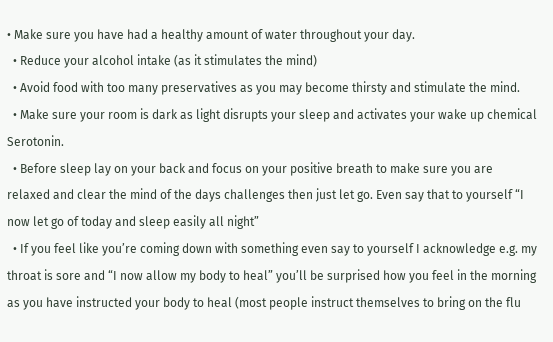• Make sure you have had a healthy amount of water throughout your day.
  • Reduce your alcohol intake (as it stimulates the mind)
  • Avoid food with too many preservatives as you may become thirsty and stimulate the mind.
  • Make sure your room is dark as light disrupts your sleep and activates your wake up chemical Serotonin.
  • Before sleep lay on your back and focus on your positive breath to make sure you are relaxed and clear the mind of the days challenges then just let go. Even say that to yourself “I now let go of today and sleep easily all night”
  • If you feel like you’re coming down with something even say to yourself I acknowledge e.g. my throat is sore and “I now allow my body to heal” you’ll be surprised how you feel in the morning as you have instructed your body to heal (most people instruct themselves to bring on the flu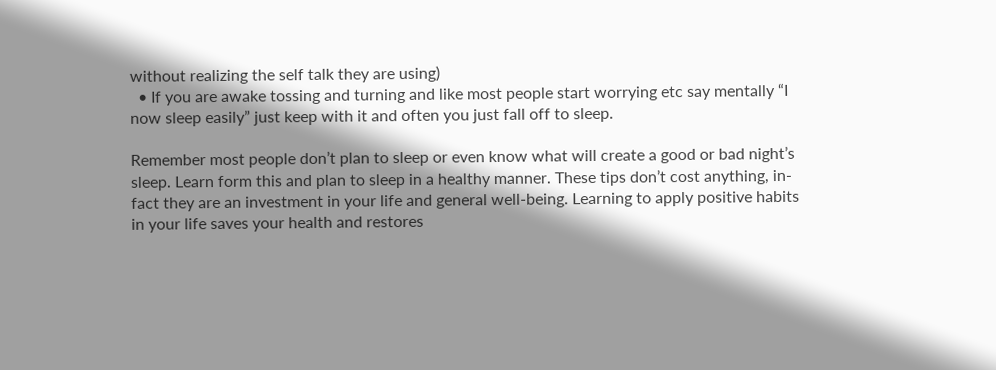without realizing the self talk they are using)
  • If you are awake tossing and turning and like most people start worrying etc say mentally “I now sleep easily” just keep with it and often you just fall off to sleep.

Remember most people don’t plan to sleep or even know what will create a good or bad night’s sleep. Learn form this and plan to sleep in a healthy manner. These tips don’t cost anything, in-fact they are an investment in your life and general well-being. Learning to apply positive habits in your life saves your health and restores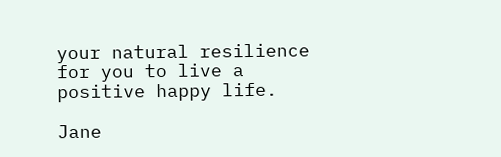your natural resilience for you to live a positive happy life.

Jane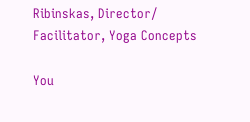Ribinskas, Director/ Facilitator, Yoga Concepts

You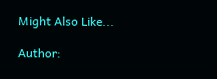Might Also Like...

Author: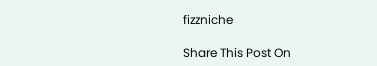fizzniche

Share This Post On